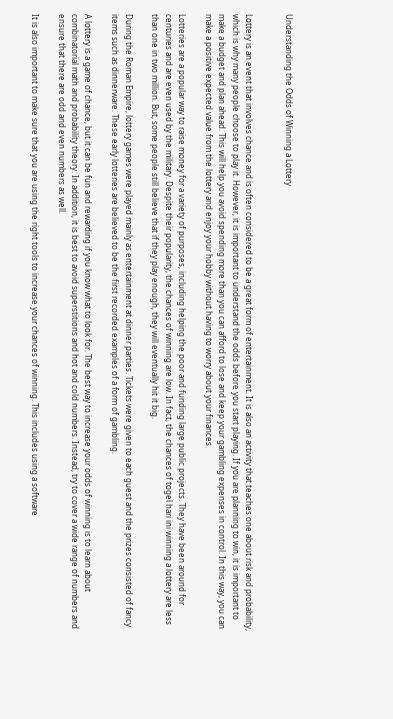Understanding the Odds of Winning a Lottery


Lottery is an event that involves chance and is often considered to be a great form of entertainment. It is also an activity that teaches one about risk and probability, which is why many people choose to play it. However, it is important to understand the odds before you start playing. If you are planning to win, it is important to make a budget and plan ahead. This will help you avoid spending more than you can afford to lose and keep your gambling expenses in control. In this way, you can make a positive expected value from the lottery and enjoy your hobby without having to worry about your finances.

Lotteries are a popular way to raise money for a variety of purposes, including helping the poor and funding large public projects. They have been around for centuries and are even used by the military. Despite their popularity, the chances of winning are low. In fact, the chances of togel hari ini winning a lottery are less than one in two million. But, some people still believe that if they play enough, they will eventually hit it big.

During the Roman Empire, lottery games were played mainly as entertainment at dinner parties. Tickets were given to each guest and the prizes consisted of fancy items such as dinnerware. These early lotteries are believed to be the first recorded examples of a form of gambling.

A lottery is a game of chance, but it can be fun and rewarding if you know what to look for. The best way to increase your odds of winning is to learn about combinatorial math and probability theory. In addition, it is best to avoid superstitions and hot and cold numbers. Instead, try to cover a wide range of numbers and ensure that there are odd and even numbers as well.

It is also important to make sure that you are using the right tools to increase your chances of winning. This includes using a software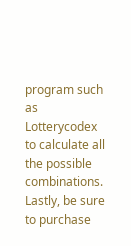program such as Lotterycodex to calculate all the possible combinations. Lastly, be sure to purchase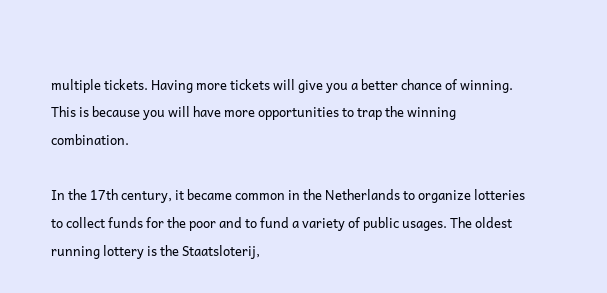multiple tickets. Having more tickets will give you a better chance of winning. This is because you will have more opportunities to trap the winning combination.

In the 17th century, it became common in the Netherlands to organize lotteries to collect funds for the poor and to fund a variety of public usages. The oldest running lottery is the Staatsloterij,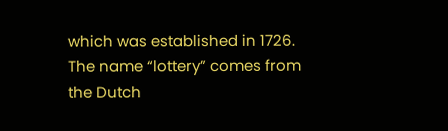which was established in 1726. The name “lottery” comes from the Dutch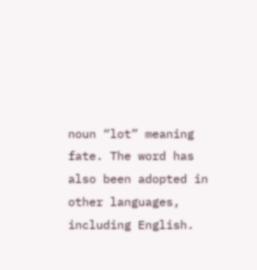noun “lot” meaning fate. The word has also been adopted in other languages, including English.